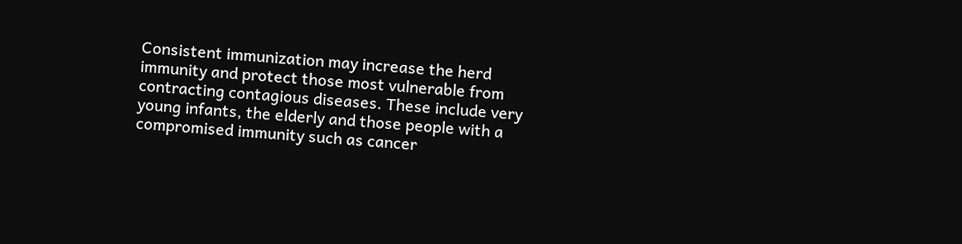Consistent immunization may increase the herd immunity and protect those most vulnerable from contracting contagious diseases. These include very young infants, the elderly and those people with a compromised immunity such as cancer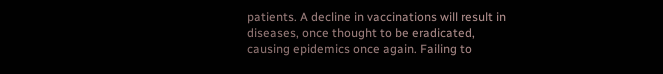patients. A decline in vaccinations will result in diseases, once thought to be eradicated, causing epidemics once again. Failing to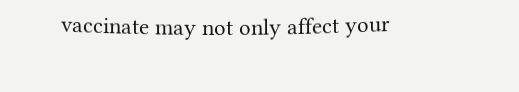vaccinate may not only affect your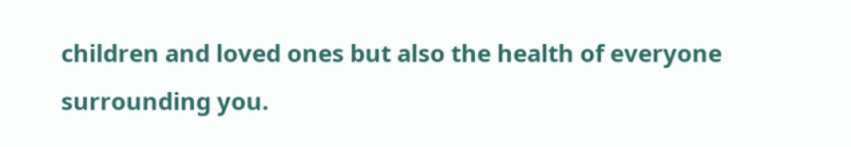children and loved ones but also the health of everyone surrounding you.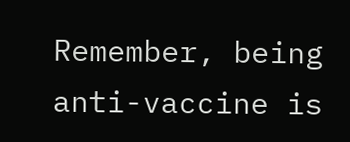Remember, being anti-vaccine is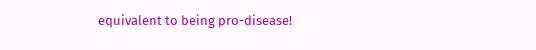equivalent to being pro-disease!